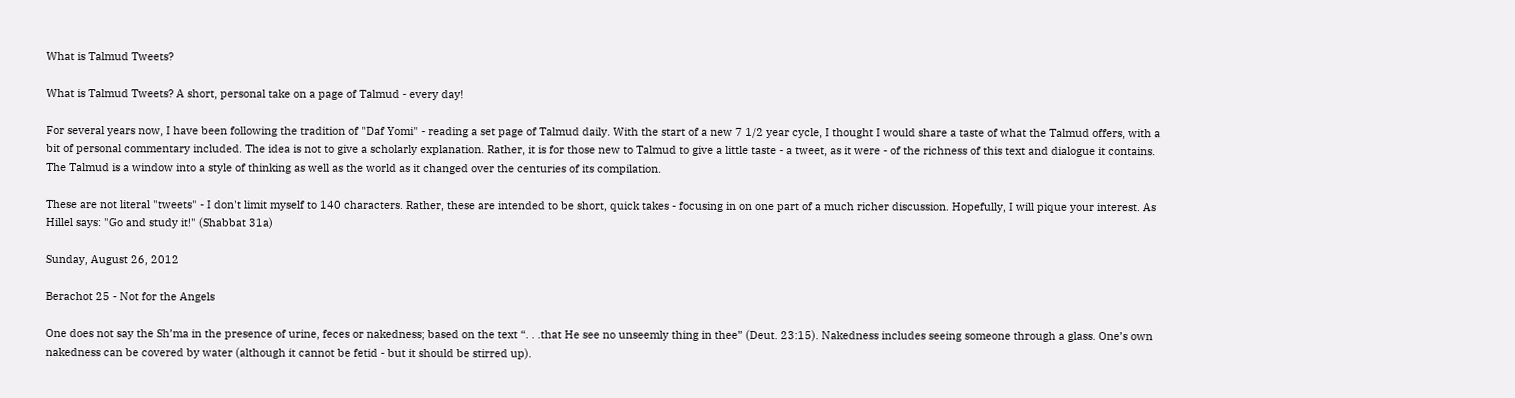What is Talmud Tweets?

What is Talmud Tweets? A short, personal take on a page of Talmud - every day!

For several years now, I have been following the tradition of "Daf Yomi" - reading a set page of Talmud daily. With the start of a new 7 1/2 year cycle, I thought I would share a taste of what the Talmud offers, with a bit of personal commentary included. The idea is not to give a scholarly explanation. Rather, it is for those new to Talmud to give a little taste - a tweet, as it were - of the richness of this text and dialogue it contains. The Talmud is a window into a style of thinking as well as the world as it changed over the centuries of its compilation.

These are not literal "tweets" - I don't limit myself to 140 characters. Rather, these are intended to be short, quick takes - focusing in on one part of a much richer discussion. Hopefully, I will pique your interest. As Hillel says: "Go and study it!" (Shabbat 31a)

Sunday, August 26, 2012

Berachot 25 - Not for the Angels

One does not say the Sh’ma in the presence of urine, feces or nakedness; based on the text “. . .that He see no unseemly thing in thee” (Deut. 23:15). Nakedness includes seeing someone through a glass. One’s own nakedness can be covered by water (although it cannot be fetid - but it should be stirred up).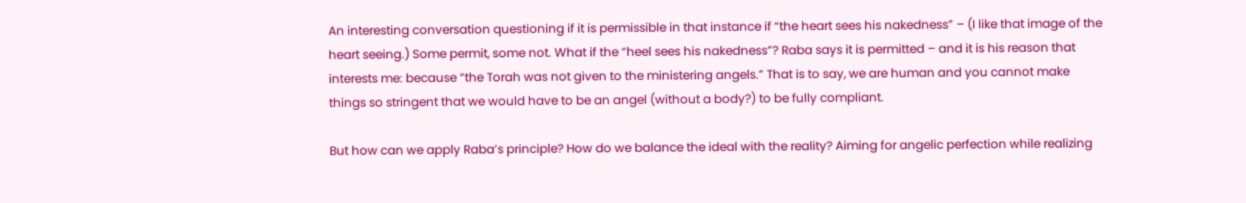An interesting conversation questioning if it is permissible in that instance if “the heart sees his nakedness” – (I like that image of the heart seeing.) Some permit, some not. What if the “heel sees his nakedness”? Raba says it is permitted – and it is his reason that interests me: because “the Torah was not given to the ministering angels.” That is to say, we are human and you cannot make things so stringent that we would have to be an angel (without a body?) to be fully compliant.

But how can we apply Raba’s principle? How do we balance the ideal with the reality? Aiming for angelic perfection while realizing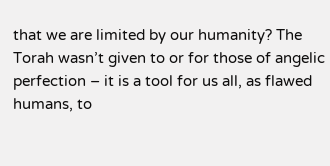that we are limited by our humanity? The Torah wasn’t given to or for those of angelic perfection – it is a tool for us all, as flawed humans, to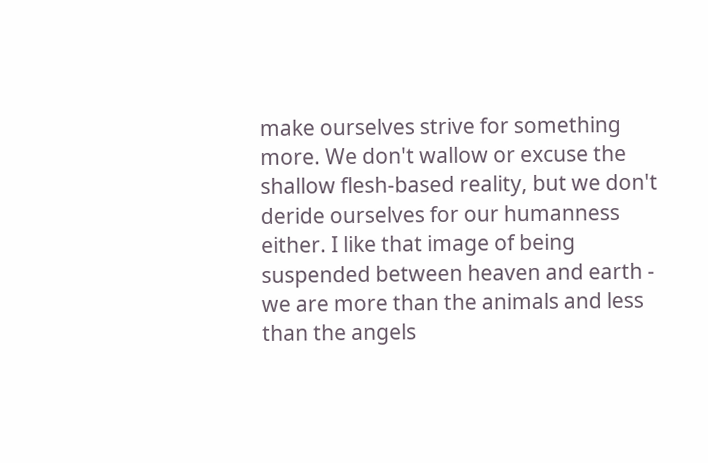make ourselves strive for something more. We don't wallow or excuse the shallow flesh-based reality, but we don't deride ourselves for our humanness either. I like that image of being suspended between heaven and earth - we are more than the animals and less than the angels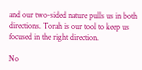and our two-sided nature pulls us in both directions. Torah is our tool to keep us focused in the right direction.

No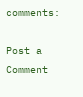comments:

Post a Comment